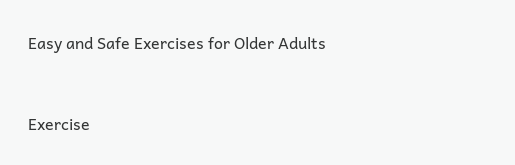Easy and Safe Exercises for Older Adults


Exercise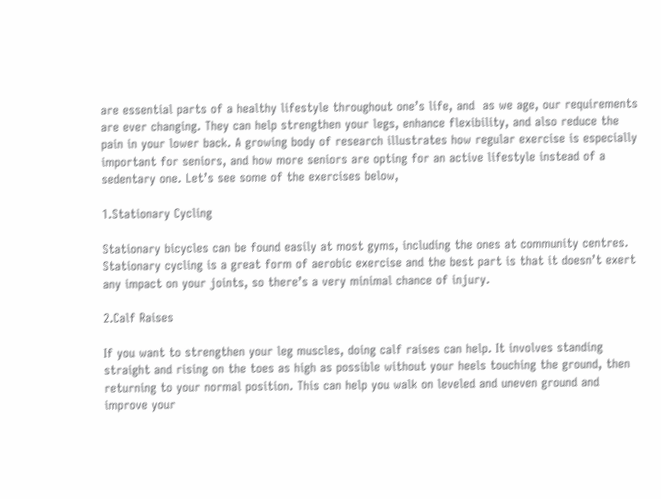are essential parts of a healthy lifestyle throughout one’s life, and  as we age, our requirements are ever changing. They can help strengthen your legs, enhance flexibility, and also reduce the pain in your lower back. A growing body of research illustrates how regular exercise is especially important for seniors, and how more seniors are opting for an active lifestyle instead of a sedentary one. Let’s see some of the exercises below,

1.Stationary Cycling

Stationary bicycles can be found easily at most gyms, including the ones at community centres. Stationary cycling is a great form of aerobic exercise and the best part is that it doesn’t exert any impact on your joints, so there’s a very minimal chance of injury.

2.Calf Raises

If you want to strengthen your leg muscles, doing calf raises can help. It involves standing straight and rising on the toes as high as possible without your heels touching the ground, then returning to your normal position. This can help you walk on leveled and uneven ground and improve your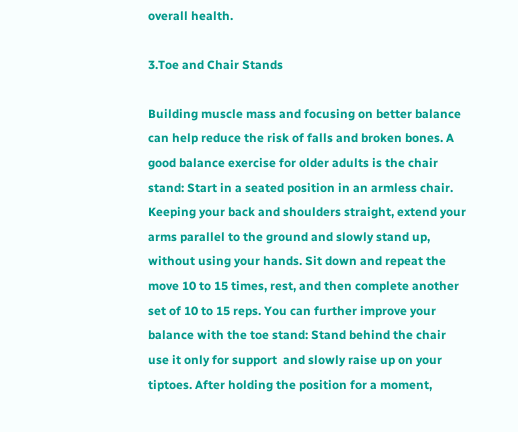overall health.

3.Toe and Chair Stands

Building muscle mass and focusing on better balance can help reduce the risk of falls and broken bones. A good balance exercise for older adults is the chair stand: Start in a seated position in an armless chair. Keeping your back and shoulders straight, extend your arms parallel to the ground and slowly stand up, without using your hands. Sit down and repeat the move 10 to 15 times, rest, and then complete another set of 10 to 15 reps. You can further improve your balance with the toe stand: Stand behind the chair  use it only for support  and slowly raise up on your tiptoes. After holding the position for a moment,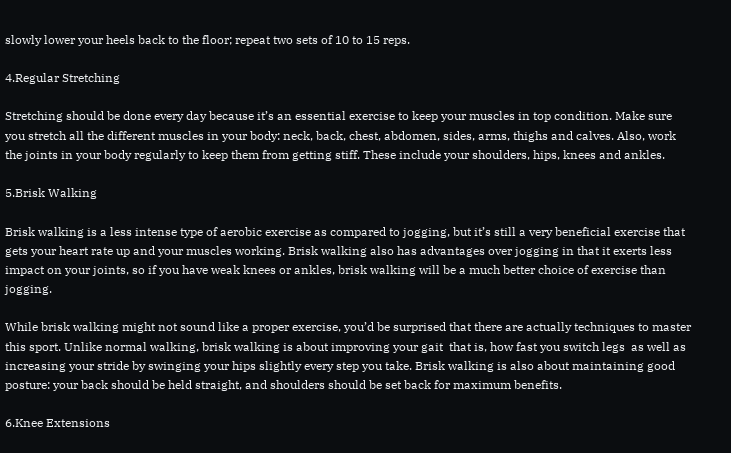slowly lower your heels back to the floor; repeat two sets of 10 to 15 reps.

4.Regular Stretching

Stretching should be done every day because it’s an essential exercise to keep your muscles in top condition. Make sure you stretch all the different muscles in your body: neck, back, chest, abdomen, sides, arms, thighs and calves. Also, work the joints in your body regularly to keep them from getting stiff. These include your shoulders, hips, knees and ankles.

5.Brisk Walking

Brisk walking is a less intense type of aerobic exercise as compared to jogging, but it’s still a very beneficial exercise that gets your heart rate up and your muscles working. Brisk walking also has advantages over jogging in that it exerts less impact on your joints, so if you have weak knees or ankles, brisk walking will be a much better choice of exercise than jogging.

While brisk walking might not sound like a proper exercise, you’d be surprised that there are actually techniques to master this sport. Unlike normal walking, brisk walking is about improving your gait  that is, how fast you switch legs  as well as increasing your stride by swinging your hips slightly every step you take. Brisk walking is also about maintaining good posture: your back should be held straight, and shoulders should be set back for maximum benefits.

6.Knee Extensions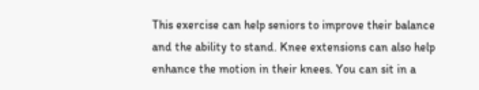This exercise can help seniors to improve their balance and the ability to stand. Knee extensions can also help enhance the motion in their knees. You can sit in a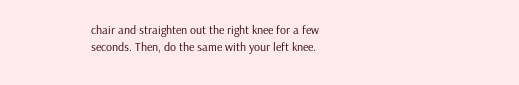chair and straighten out the right knee for a few seconds. Then, do the same with your left knee.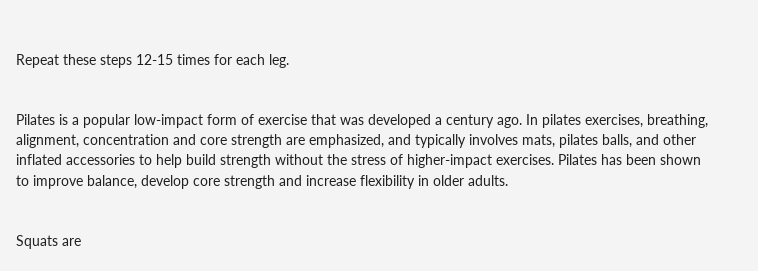Repeat these steps 12-15 times for each leg.


Pilates is a popular low-impact form of exercise that was developed a century ago. In pilates exercises, breathing, alignment, concentration and core strength are emphasized, and typically involves mats, pilates balls, and other inflated accessories to help build strength without the stress of higher-impact exercises. Pilates has been shown to improve balance, develop core strength and increase flexibility in older adults.


Squats are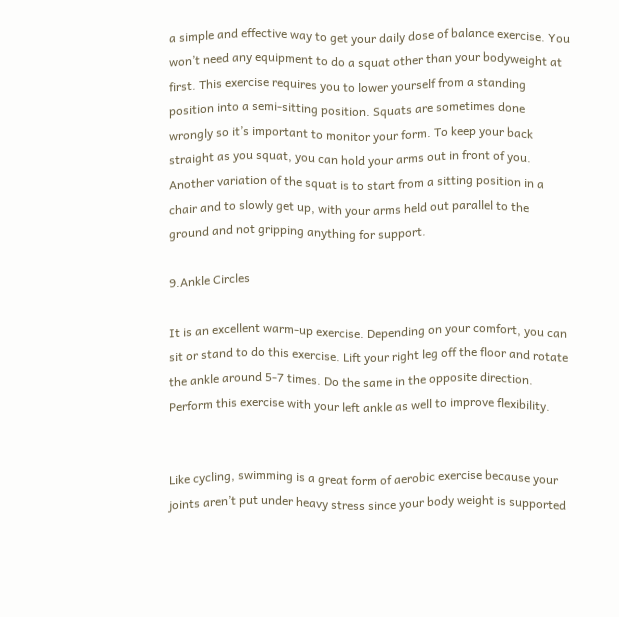a simple and effective way to get your daily dose of balance exercise. You won’t need any equipment to do a squat other than your bodyweight at first. This exercise requires you to lower yourself from a standing position into a semi-sitting position. Squats are sometimes done wrongly so it’s important to monitor your form. To keep your back straight as you squat, you can hold your arms out in front of you. Another variation of the squat is to start from a sitting position in a chair and to slowly get up, with your arms held out parallel to the ground and not gripping anything for support.

9.Ankle Circles

It is an excellent warm-up exercise. Depending on your comfort, you can sit or stand to do this exercise. Lift your right leg off the floor and rotate the ankle around 5-7 times. Do the same in the opposite direction. Perform this exercise with your left ankle as well to improve flexibility.


Like cycling, swimming is a great form of aerobic exercise because your joints aren’t put under heavy stress since your body weight is supported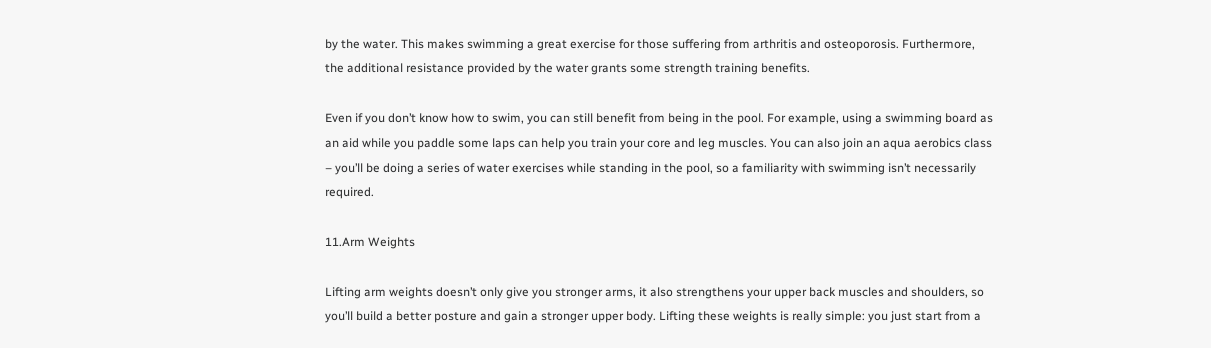by the water. This makes swimming a great exercise for those suffering from arthritis and osteoporosis. Furthermore, the additional resistance provided by the water grants some strength training benefits.

Even if you don’t know how to swim, you can still benefit from being in the pool. For example, using a swimming board as an aid while you paddle some laps can help you train your core and leg muscles. You can also join an aqua aerobics class – you’ll be doing a series of water exercises while standing in the pool, so a familiarity with swimming isn’t necessarily required.

11.Arm Weights

Lifting arm weights doesn’t only give you stronger arms, it also strengthens your upper back muscles and shoulders, so you’ll build a better posture and gain a stronger upper body. Lifting these weights is really simple: you just start from a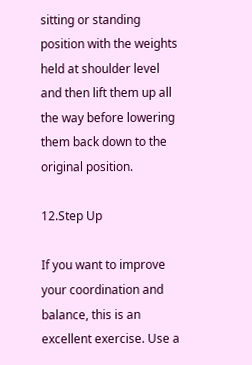sitting or standing position with the weights held at shoulder level and then lift them up all the way before lowering them back down to the original position.

12.Step Up

If you want to improve your coordination and balance, this is an excellent exercise. Use a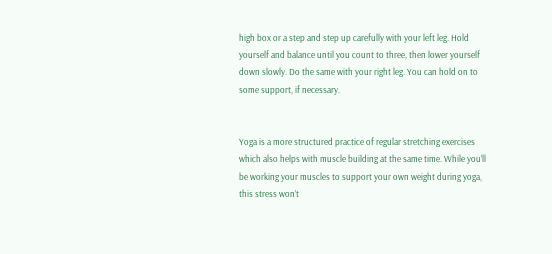high box or a step and step up carefully with your left leg. Hold yourself and balance until you count to three, then lower yourself down slowly. Do the same with your right leg. You can hold on to some support, if necessary.


Yoga is a more structured practice of regular stretching exercises which also helps with muscle building at the same time. While you’ll be working your muscles to support your own weight during yoga, this stress won’t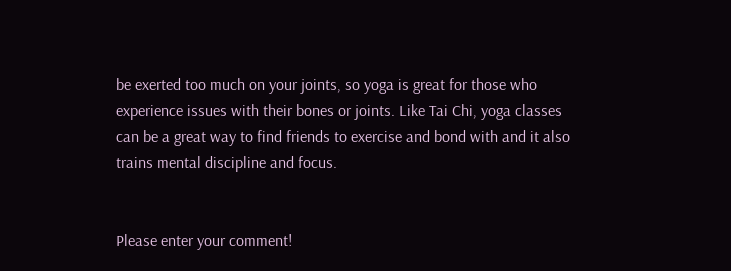be exerted too much on your joints, so yoga is great for those who experience issues with their bones or joints. Like Tai Chi, yoga classes can be a great way to find friends to exercise and bond with and it also trains mental discipline and focus.


Please enter your comment!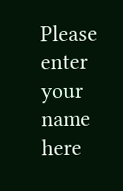Please enter your name here